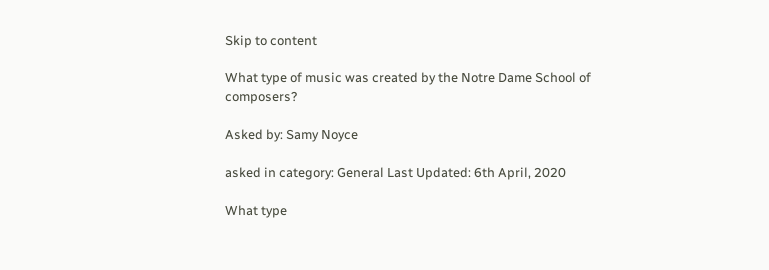Skip to content

What type of music was created by the Notre Dame School of composers?

Asked by: Samy Noyce

asked in category: General Last Updated: 6th April, 2020

What type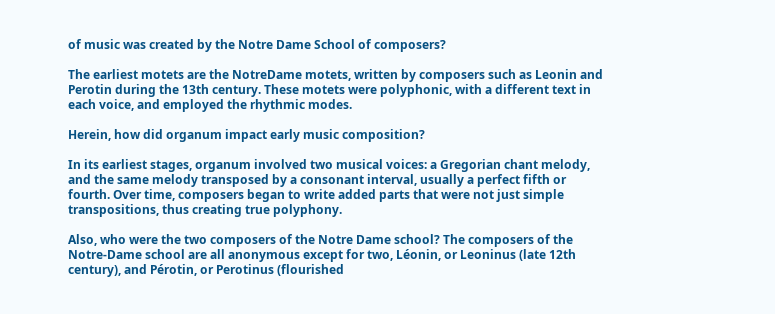of music was created by the Notre Dame School of composers?

The earliest motets are the NotreDame motets, written by composers such as Leonin and Perotin during the 13th century. These motets were polyphonic, with a different text in each voice, and employed the rhythmic modes.

Herein, how did organum impact early music composition?

In its earliest stages, organum involved two musical voices: a Gregorian chant melody, and the same melody transposed by a consonant interval, usually a perfect fifth or fourth. Over time, composers began to write added parts that were not just simple transpositions, thus creating true polyphony.

Also, who were the two composers of the Notre Dame school? The composers of the Notre-Dame school are all anonymous except for two, Léonin, or Leoninus (late 12th century), and Pérotin, or Perotinus (flourished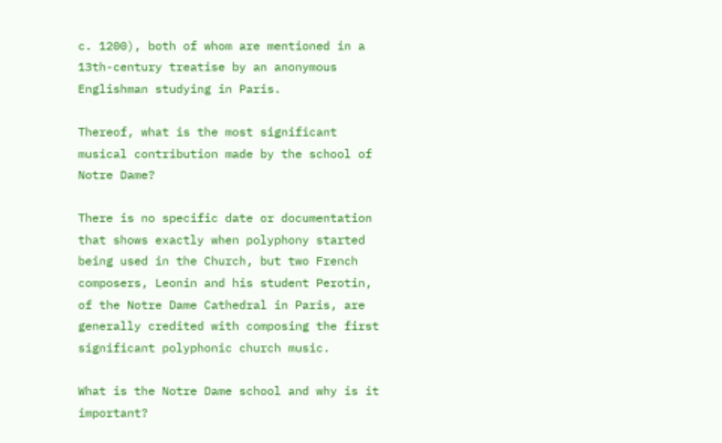c. 1200), both of whom are mentioned in a 13th-century treatise by an anonymous Englishman studying in Paris.

Thereof, what is the most significant musical contribution made by the school of Notre Dame?

There is no specific date or documentation that shows exactly when polyphony started being used in the Church, but two French composers, Leonin and his student Perotin, of the Notre Dame Cathedral in Paris, are generally credited with composing the first significant polyphonic church music.

What is the Notre Dame school and why is it important?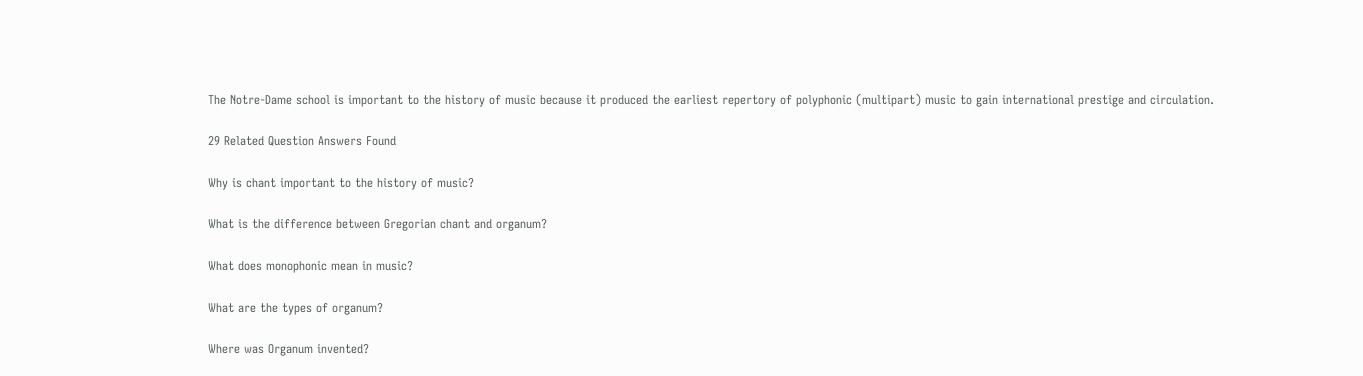The Notre-Dame school is important to the history of music because it produced the earliest repertory of polyphonic (multipart) music to gain international prestige and circulation.

29 Related Question Answers Found

Why is chant important to the history of music?

What is the difference between Gregorian chant and organum?

What does monophonic mean in music?

What are the types of organum?

Where was Organum invented?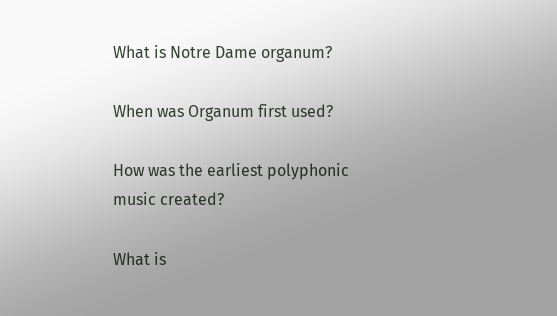What is Notre Dame organum?

When was Organum first used?

How was the earliest polyphonic music created?

What is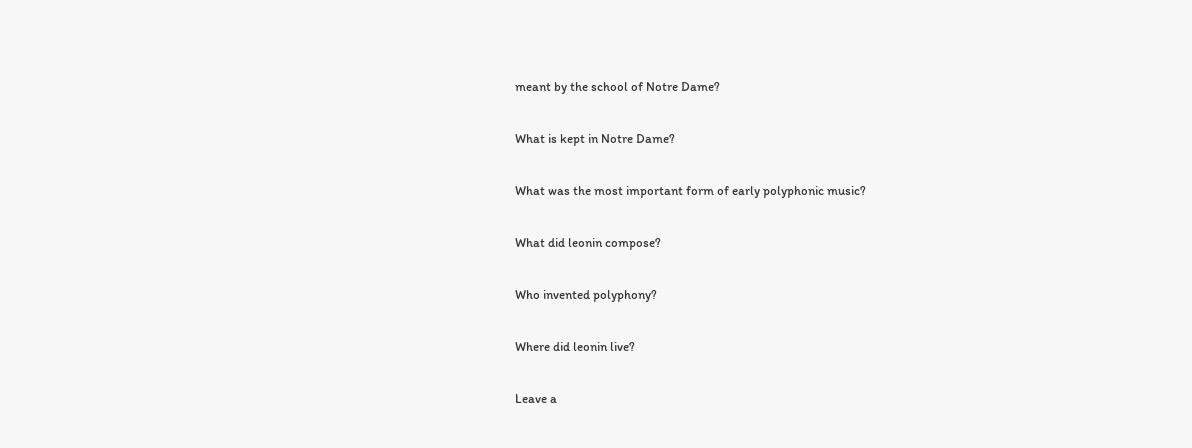meant by the school of Notre Dame?

What is kept in Notre Dame?

What was the most important form of early polyphonic music?

What did leonin compose?

Who invented polyphony?

Where did leonin live?

Leave a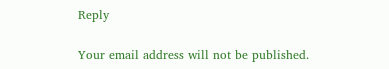Reply

Your email address will not be published.